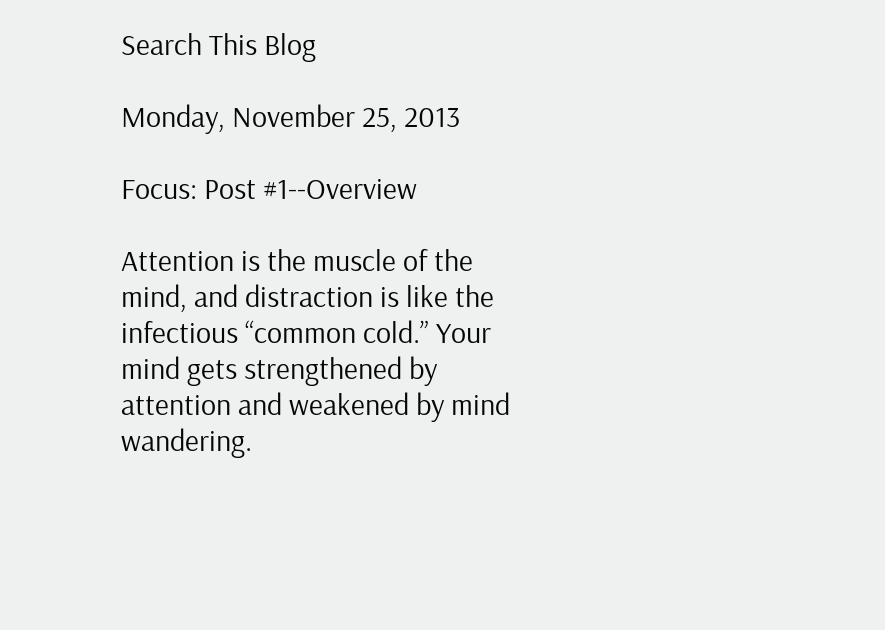Search This Blog

Monday, November 25, 2013

Focus: Post #1--Overview

Attention is the muscle of the mind, and distraction is like the infectious “common cold.” Your mind gets strengthened by attention and weakened by mind wandering.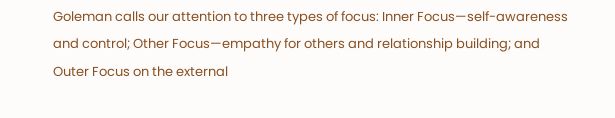Goleman calls our attention to three types of focus: Inner Focus—self-awareness and control; Other Focus—empathy for others and relationship building; and Outer Focus on the external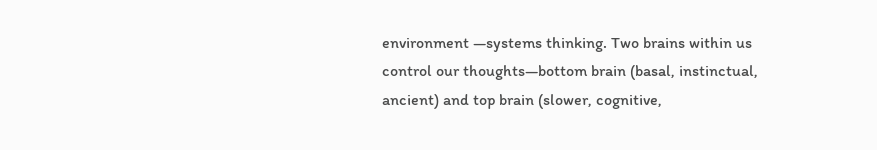environment —systems thinking. Two brains within us control our thoughts—bottom brain (basal, instinctual, ancient) and top brain (slower, cognitive,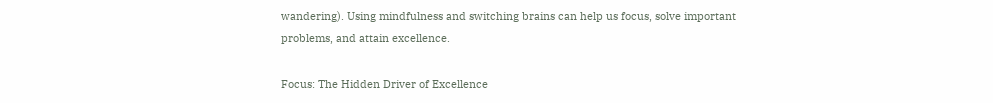wandering). Using mindfulness and switching brains can help us focus, solve important problems, and attain excellence.

Focus: The Hidden Driver of Excellence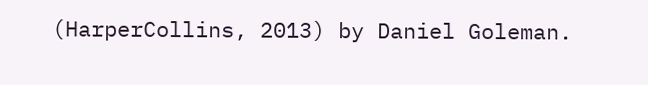(HarperCollins, 2013) by Daniel Goleman.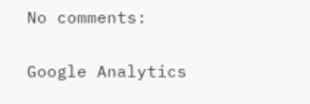No comments:

Google Analytics